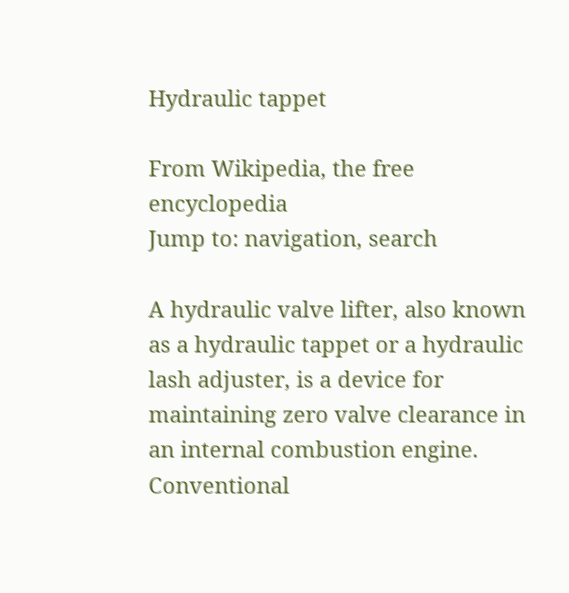Hydraulic tappet

From Wikipedia, the free encyclopedia
Jump to: navigation, search

A hydraulic valve lifter, also known as a hydraulic tappet or a hydraulic lash adjuster, is a device for maintaining zero valve clearance in an internal combustion engine. Conventional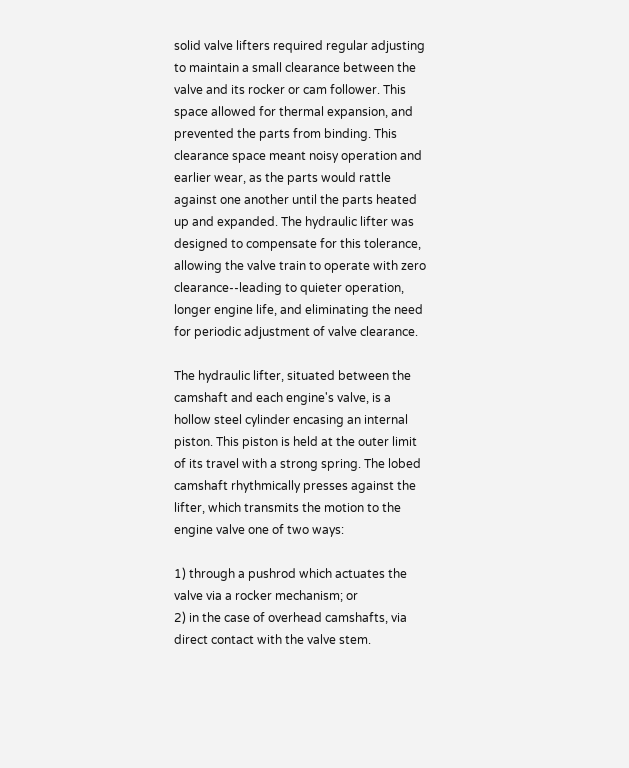solid valve lifters required regular adjusting to maintain a small clearance between the valve and its rocker or cam follower. This space allowed for thermal expansion, and prevented the parts from binding. This clearance space meant noisy operation and earlier wear, as the parts would rattle against one another until the parts heated up and expanded. The hydraulic lifter was designed to compensate for this tolerance, allowing the valve train to operate with zero clearance--leading to quieter operation, longer engine life, and eliminating the need for periodic adjustment of valve clearance.

The hydraulic lifter, situated between the camshaft and each engine's valve, is a hollow steel cylinder encasing an internal piston. This piston is held at the outer limit of its travel with a strong spring. The lobed camshaft rhythmically presses against the lifter, which transmits the motion to the engine valve one of two ways:

1) through a pushrod which actuates the valve via a rocker mechanism; or
2) in the case of overhead camshafts, via direct contact with the valve stem.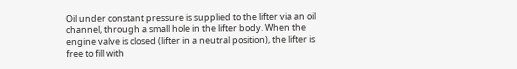Oil under constant pressure is supplied to the lifter via an oil channel, through a small hole in the lifter body. When the engine valve is closed (lifter in a neutral position), the lifter is free to fill with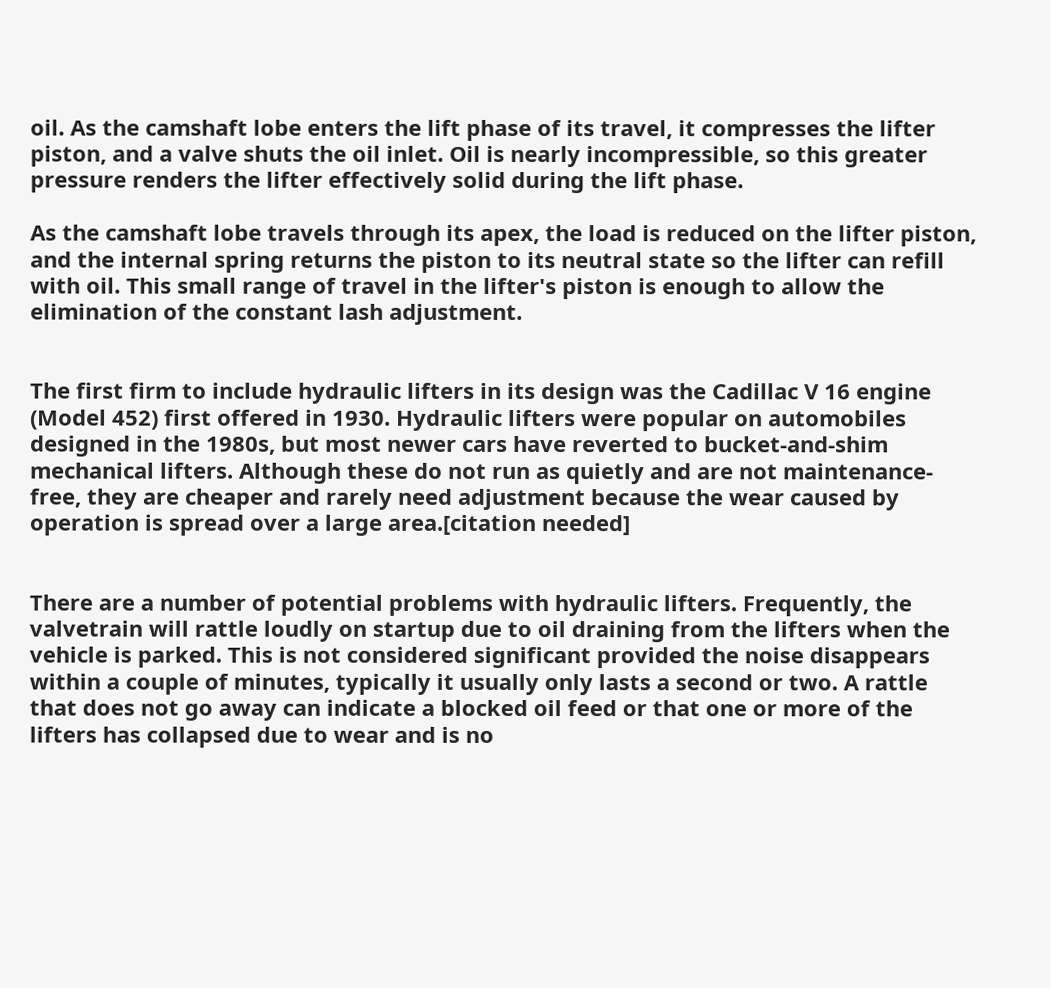oil. As the camshaft lobe enters the lift phase of its travel, it compresses the lifter piston, and a valve shuts the oil inlet. Oil is nearly incompressible, so this greater pressure renders the lifter effectively solid during the lift phase.

As the camshaft lobe travels through its apex, the load is reduced on the lifter piston, and the internal spring returns the piston to its neutral state so the lifter can refill with oil. This small range of travel in the lifter's piston is enough to allow the elimination of the constant lash adjustment.


The first firm to include hydraulic lifters in its design was the Cadillac V 16 engine (Model 452) first offered in 1930. Hydraulic lifters were popular on automobiles designed in the 1980s, but most newer cars have reverted to bucket-and-shim mechanical lifters. Although these do not run as quietly and are not maintenance-free, they are cheaper and rarely need adjustment because the wear caused by operation is spread over a large area.[citation needed]


There are a number of potential problems with hydraulic lifters. Frequently, the valvetrain will rattle loudly on startup due to oil draining from the lifters when the vehicle is parked. This is not considered significant provided the noise disappears within a couple of minutes, typically it usually only lasts a second or two. A rattle that does not go away can indicate a blocked oil feed or that one or more of the lifters has collapsed due to wear and is no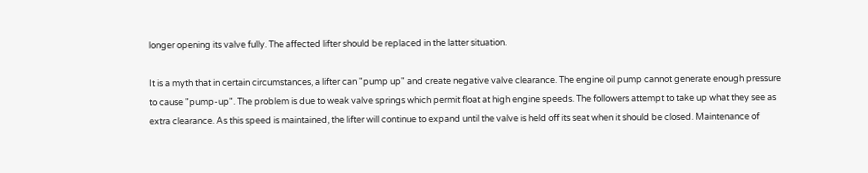longer opening its valve fully. The affected lifter should be replaced in the latter situation.

It is a myth that in certain circumstances, a lifter can "pump up" and create negative valve clearance. The engine oil pump cannot generate enough pressure to cause "pump-up". The problem is due to weak valve springs which permit float at high engine speeds. The followers attempt to take up what they see as extra clearance. As this speed is maintained, the lifter will continue to expand until the valve is held off its seat when it should be closed. Maintenance of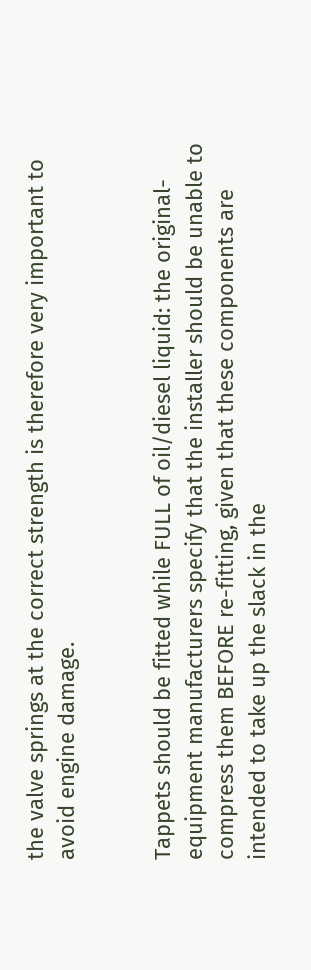the valve springs at the correct strength is therefore very important to avoid engine damage.


Tappets should be fitted while FULL of oil/diesel liquid: the original-equipment manufacturers specify that the installer should be unable to compress them BEFORE re-fitting, given that these components are intended to take up the slack in the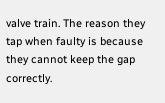valve train. The reason they tap when faulty is because they cannot keep the gap correctly.